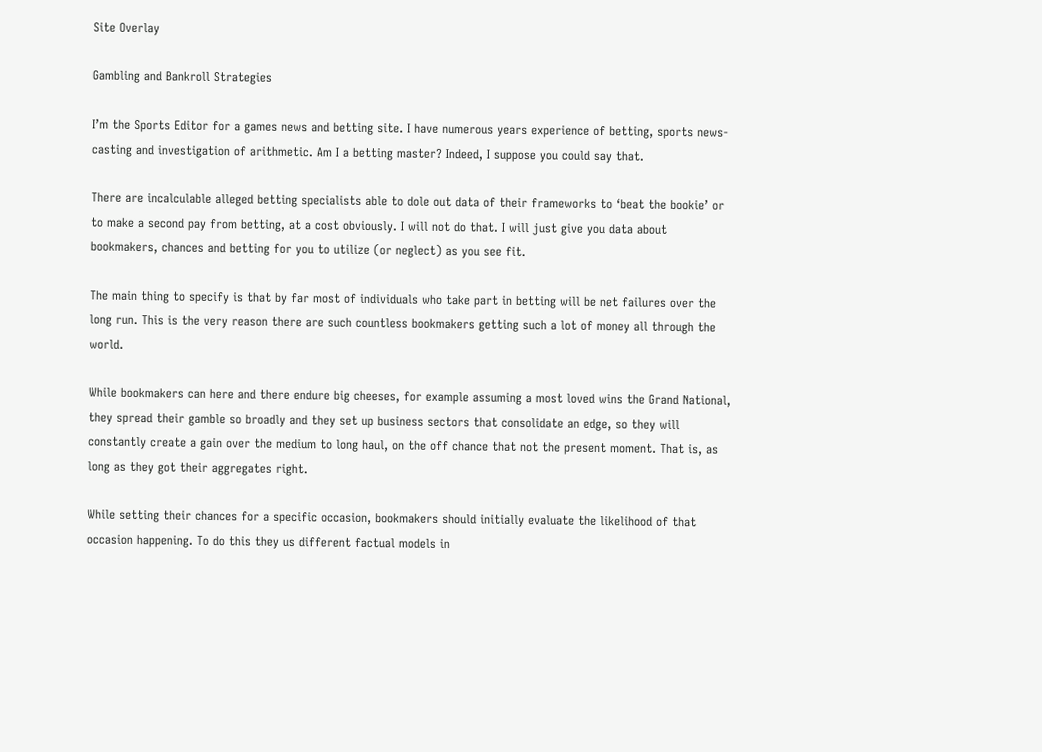Site Overlay

Gambling and Bankroll Strategies

I’m the Sports Editor for a games news and betting site. I have numerous years experience of betting, sports news-casting and investigation of arithmetic. Am I a betting master? Indeed, I suppose you could say that.

There are incalculable alleged betting specialists able to dole out data of their frameworks to ‘beat the bookie’ or to make a second pay from betting, at a cost obviously. I will not do that. I will just give you data about bookmakers, chances and betting for you to utilize (or neglect) as you see fit.

The main thing to specify is that by far most of individuals who take part in betting will be net failures over the long run. This is the very reason there are such countless bookmakers getting such a lot of money all through the world.

While bookmakers can here and there endure big cheeses, for example assuming a most loved wins the Grand National, they spread their gamble so broadly and they set up business sectors that consolidate an edge, so they will constantly create a gain over the medium to long haul, on the off chance that not the present moment. That is, as long as they got their aggregates right.

While setting their chances for a specific occasion, bookmakers should initially evaluate the likelihood of that occasion happening. To do this they us different factual models in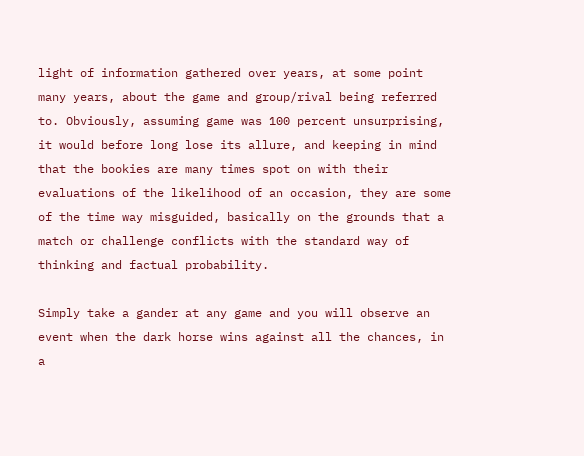light of information gathered over years, at some point many years, about the game and group/rival being referred to. Obviously, assuming game was 100 percent unsurprising, it would before long lose its allure, and keeping in mind that the bookies are many times spot on with their evaluations of the likelihood of an occasion, they are some of the time way misguided, basically on the grounds that a match or challenge conflicts with the standard way of thinking and factual probability.

Simply take a gander at any game and you will observe an event when the dark horse wins against all the chances, in a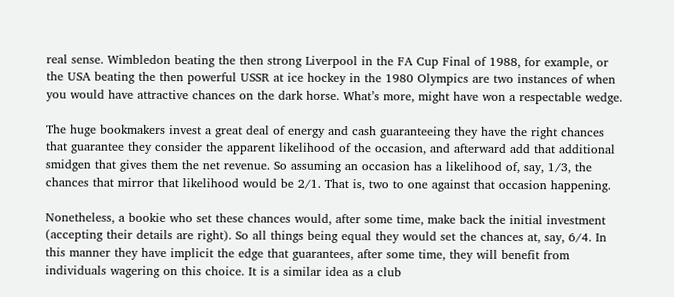real sense. Wimbledon beating the then strong Liverpool in the FA Cup Final of 1988, for example, or the USA beating the then powerful USSR at ice hockey in the 1980 Olympics are two instances of when you would have attractive chances on the dark horse. What’s more, might have won a respectable wedge.

The huge bookmakers invest a great deal of energy and cash guaranteeing they have the right chances that guarantee they consider the apparent likelihood of the occasion, and afterward add that additional smidgen that gives them the net revenue. So assuming an occasion has a likelihood of, say, 1/3, the chances that mirror that likelihood would be 2/1. That is, two to one against that occasion happening.

Nonetheless, a bookie who set these chances would, after some time, make back the initial investment (accepting their details are right). So all things being equal they would set the chances at, say, 6/4. In this manner they have implicit the edge that guarantees, after some time, they will benefit from individuals wagering on this choice. It is a similar idea as a club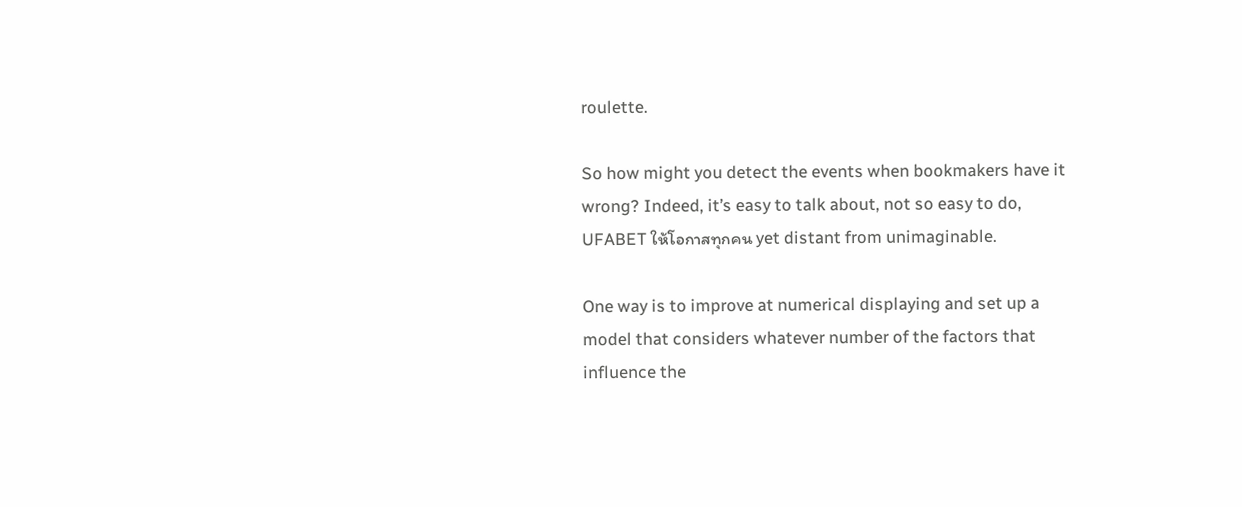roulette.

So how might you detect the events when bookmakers have it wrong? Indeed, it’s easy to talk about, not so easy to do, UFABET ให้โอกาสทุกคน yet distant from unimaginable.

One way is to improve at numerical displaying and set up a model that considers whatever number of the factors that influence the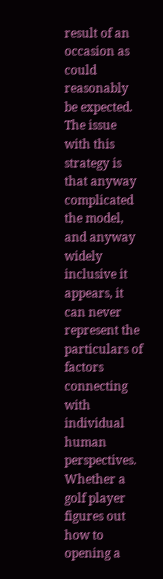result of an occasion as could reasonably be expected. The issue with this strategy is that anyway complicated the model, and anyway widely inclusive it appears, it can never represent the particulars of factors connecting with individual human perspectives. Whether a golf player figures out how to opening a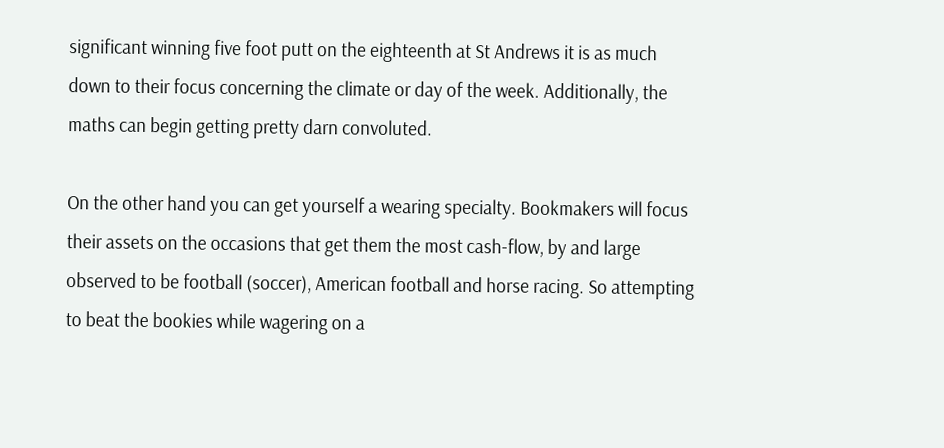significant winning five foot putt on the eighteenth at St Andrews it is as much down to their focus concerning the climate or day of the week. Additionally, the maths can begin getting pretty darn convoluted.

On the other hand you can get yourself a wearing specialty. Bookmakers will focus their assets on the occasions that get them the most cash-flow, by and large observed to be football (soccer), American football and horse racing. So attempting to beat the bookies while wagering on a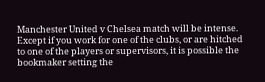Manchester United v Chelsea match will be intense. Except if you work for one of the clubs, or are hitched to one of the players or supervisors, it is possible the bookmaker setting the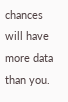chances will have more data than you.